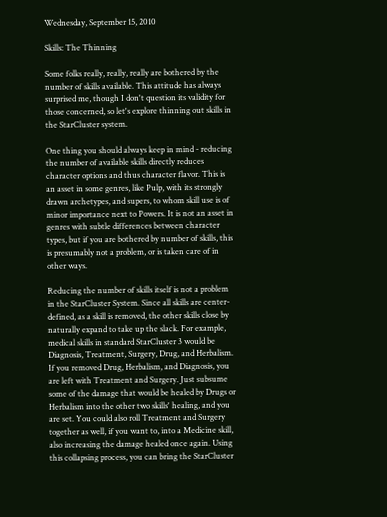Wednesday, September 15, 2010

Skills: The Thinning

Some folks really, really, really are bothered by the number of skills available. This attitude has always surprised me, though I don't question its validity for those concerned, so let's explore thinning out skills in the StarCluster system.

One thing you should always keep in mind - reducing the number of available skills directly reduces character options and thus character flavor. This is an asset in some genres, like Pulp, with its strongly drawn archetypes, and supers, to whom skill use is of minor importance next to Powers. It is not an asset in genres with subtle differences between character types, but if you are bothered by number of skills, this is presumably not a problem, or is taken care of in other ways.

Reducing the number of skills itself is not a problem in the StarCluster System. Since all skills are center-defined, as a skill is removed, the other skills close by naturally expand to take up the slack. For example, medical skills in standard StarCluster 3 would be Diagnosis, Treatment, Surgery, Drug, and Herbalism. If you removed Drug, Herbalism, and Diagnosis, you are left with Treatment and Surgery. Just subsume some of the damage that would be healed by Drugs or Herbalism into the other two skills' healing, and you are set. You could also roll Treatment and Surgery together as well, if you want to, into a Medicine skill, also increasing the damage healed once again. Using this collapsing process, you can bring the StarCluster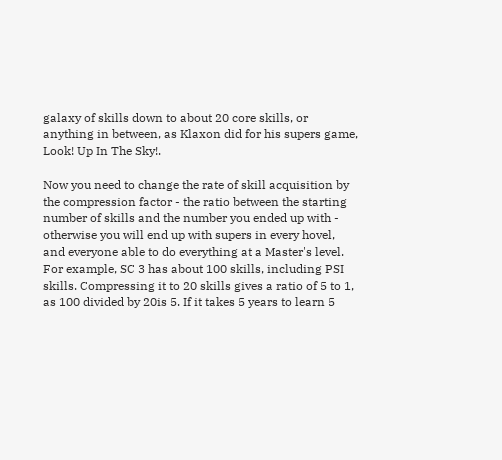galaxy of skills down to about 20 core skills, or anything in between, as Klaxon did for his supers game, Look! Up In The Sky!.

Now you need to change the rate of skill acquisition by the compression factor - the ratio between the starting number of skills and the number you ended up with - otherwise you will end up with supers in every hovel, and everyone able to do everything at a Master's level. For example, SC 3 has about 100 skills, including PSI skills. Compressing it to 20 skills gives a ratio of 5 to 1, as 100 divided by 20is 5. If it takes 5 years to learn 5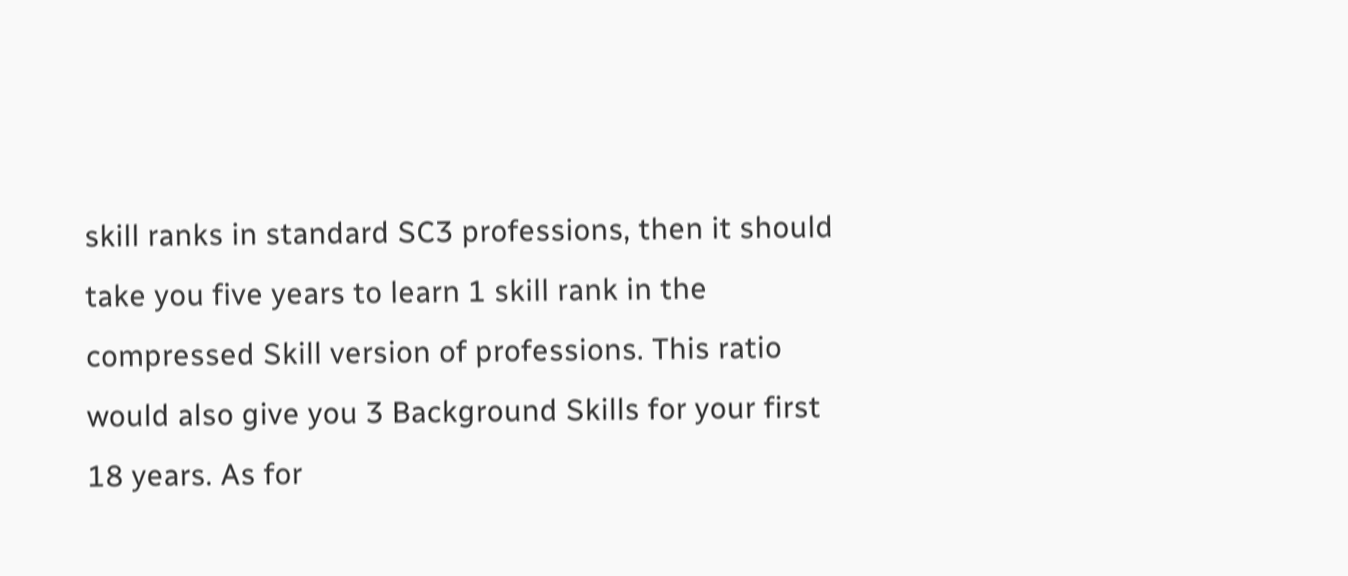skill ranks in standard SC3 professions, then it should take you five years to learn 1 skill rank in the compressed Skill version of professions. This ratio would also give you 3 Background Skills for your first 18 years. As for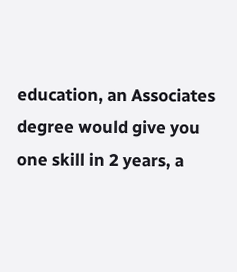education, an Associates degree would give you one skill in 2 years, a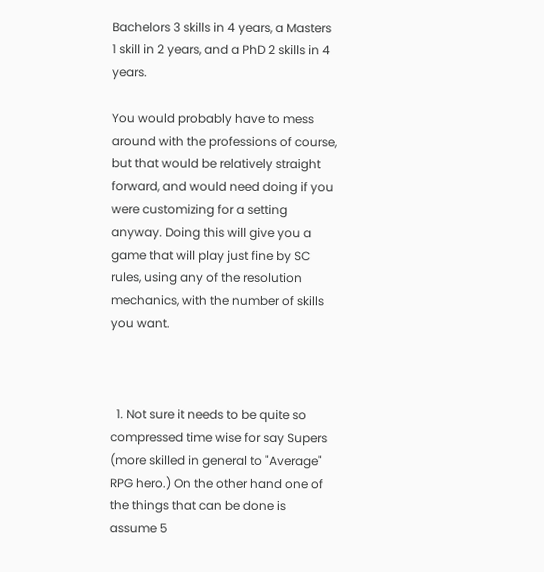Bachelors 3 skills in 4 years, a Masters 1 skill in 2 years, and a PhD 2 skills in 4 years.

You would probably have to mess around with the professions of course, but that would be relatively straight forward, and would need doing if you were customizing for a setting anyway. Doing this will give you a game that will play just fine by SC rules, using any of the resolution mechanics, with the number of skills you want.



  1. Not sure it needs to be quite so compressed time wise for say Supers (more skilled in general to "Average" RPG hero.) On the other hand one of the things that can be done is assume 5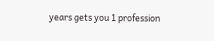years gets you 1 profession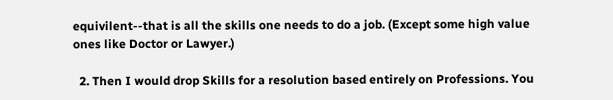equivilent--that is all the skills one needs to do a job. (Except some high value ones like Doctor or Lawyer.)

  2. Then I would drop Skills for a resolution based entirely on Professions. You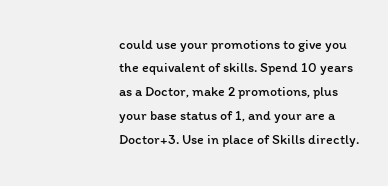could use your promotions to give you the equivalent of skills. Spend 10 years as a Doctor, make 2 promotions, plus your base status of 1, and your are a Doctor+3. Use in place of Skills directly.